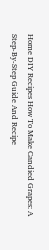Home DIY Recipes How To Make Candied Grapes: A Step-By-Step Guide And Recipe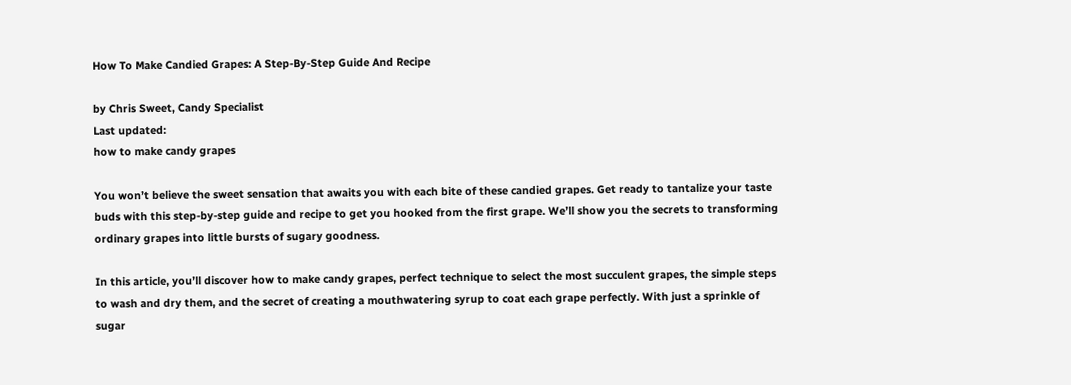How To Make Candied Grapes: A Step-By-Step Guide And Recipe

by Chris Sweet, Candy Specialist
Last updated:
how to make candy grapes

You won’t believe the sweet sensation that awaits you with each bite of these candied grapes. Get ready to tantalize your taste buds with this step-by-step guide and recipe to get you hooked from the first grape. We’ll show you the secrets to transforming ordinary grapes into little bursts of sugary goodness.

In this article, you’ll discover how to make candy grapes, perfect technique to select the most succulent grapes, the simple steps to wash and dry them, and the secret of creating a mouthwatering syrup to coat each grape perfectly. With just a sprinkle of sugar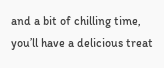and a bit of chilling time, you’ll have a delicious treat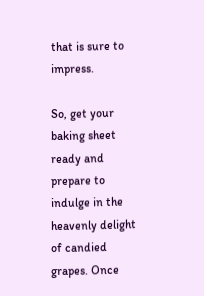that is sure to impress.

So, get your baking sheet ready and prepare to indulge in the heavenly delight of candied grapes. Once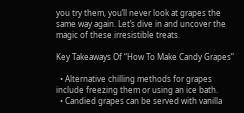you try them, you’ll never look at grapes the same way again. Let’s dive in and uncover the magic of these irresistible treats.

Key Takeaways Of “How To Make Candy Grapes”

  • Alternative chilling methods for grapes include freezing them or using an ice bath.
  • Candied grapes can be served with vanilla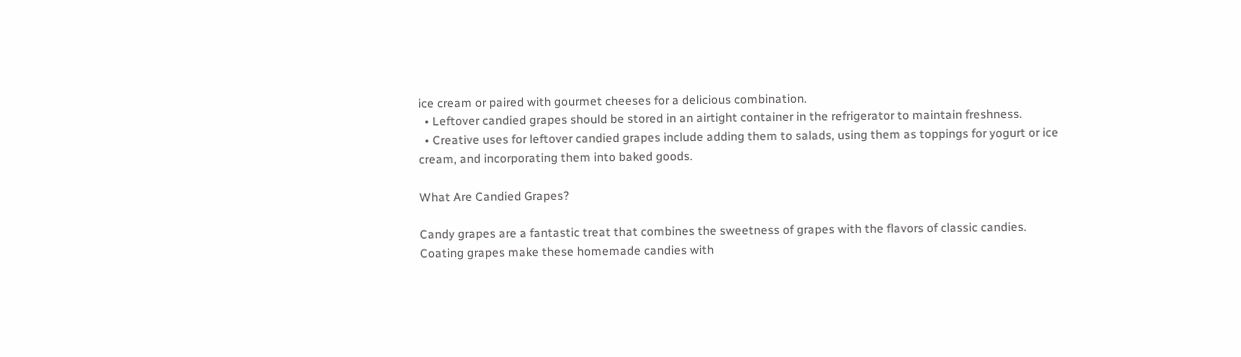ice cream or paired with gourmet cheeses for a delicious combination.
  • Leftover candied grapes should be stored in an airtight container in the refrigerator to maintain freshness.
  • Creative uses for leftover candied grapes include adding them to salads, using them as toppings for yogurt or ice cream, and incorporating them into baked goods.

What Are Candied Grapes?

Candy grapes are a fantastic treat that combines the sweetness of grapes with the flavors of classic candies. Coating grapes make these homemade candies with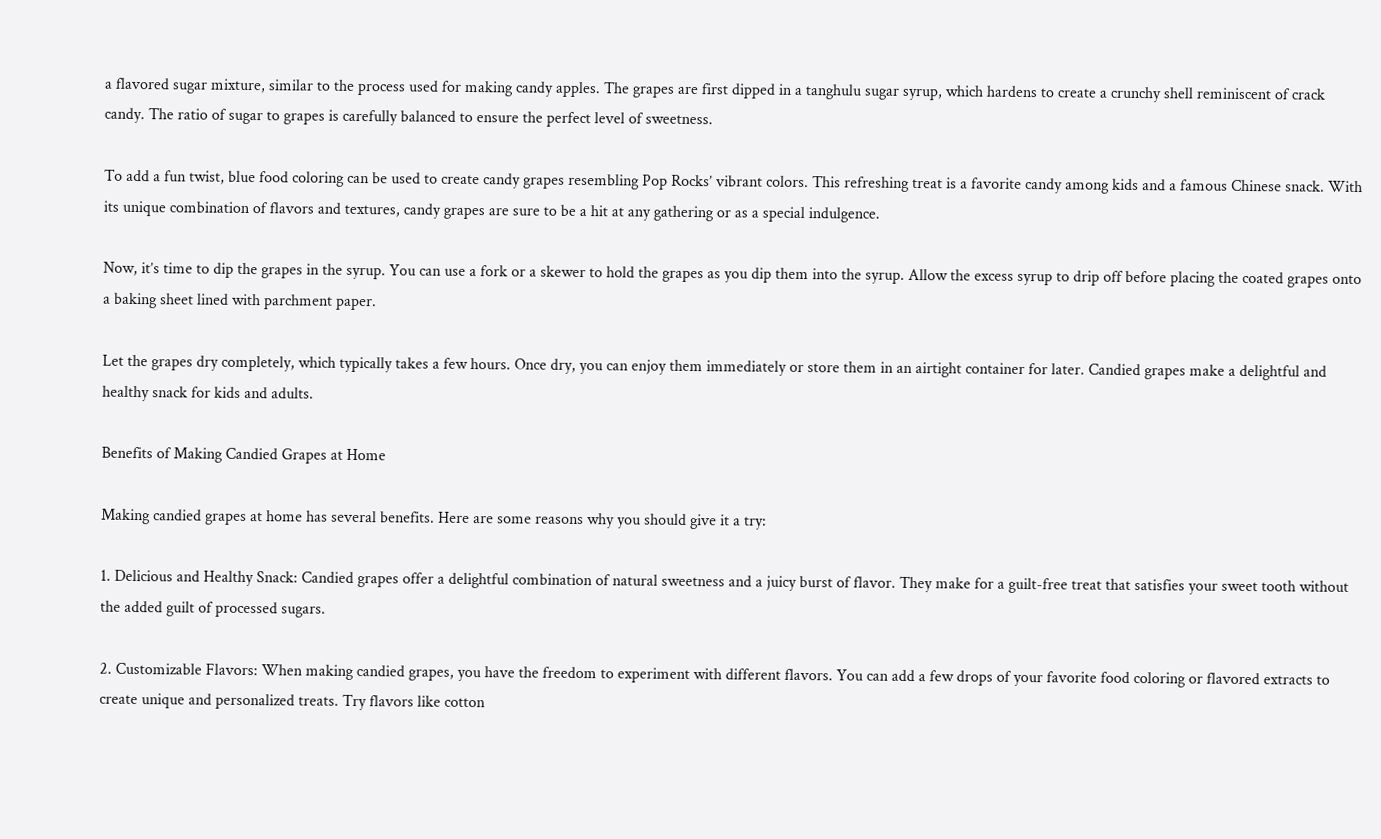a flavored sugar mixture, similar to the process used for making candy apples. The grapes are first dipped in a tanghulu sugar syrup, which hardens to create a crunchy shell reminiscent of crack candy. The ratio of sugar to grapes is carefully balanced to ensure the perfect level of sweetness.

To add a fun twist, blue food coloring can be used to create candy grapes resembling Pop Rocks’ vibrant colors. This refreshing treat is a favorite candy among kids and a famous Chinese snack. With its unique combination of flavors and textures, candy grapes are sure to be a hit at any gathering or as a special indulgence.

Now, it’s time to dip the grapes in the syrup. You can use a fork or a skewer to hold the grapes as you dip them into the syrup. Allow the excess syrup to drip off before placing the coated grapes onto a baking sheet lined with parchment paper.

Let the grapes dry completely, which typically takes a few hours. Once dry, you can enjoy them immediately or store them in an airtight container for later. Candied grapes make a delightful and healthy snack for kids and adults.

Benefits of Making Candied Grapes at Home

Making candied grapes at home has several benefits. Here are some reasons why you should give it a try:

1. Delicious and Healthy Snack: Candied grapes offer a delightful combination of natural sweetness and a juicy burst of flavor. They make for a guilt-free treat that satisfies your sweet tooth without the added guilt of processed sugars.

2. Customizable Flavors: When making candied grapes, you have the freedom to experiment with different flavors. You can add a few drops of your favorite food coloring or flavored extracts to create unique and personalized treats. Try flavors like cotton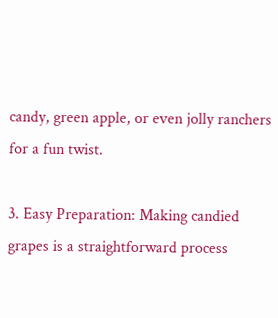candy, green apple, or even jolly ranchers for a fun twist.

3. Easy Preparation: Making candied grapes is a straightforward process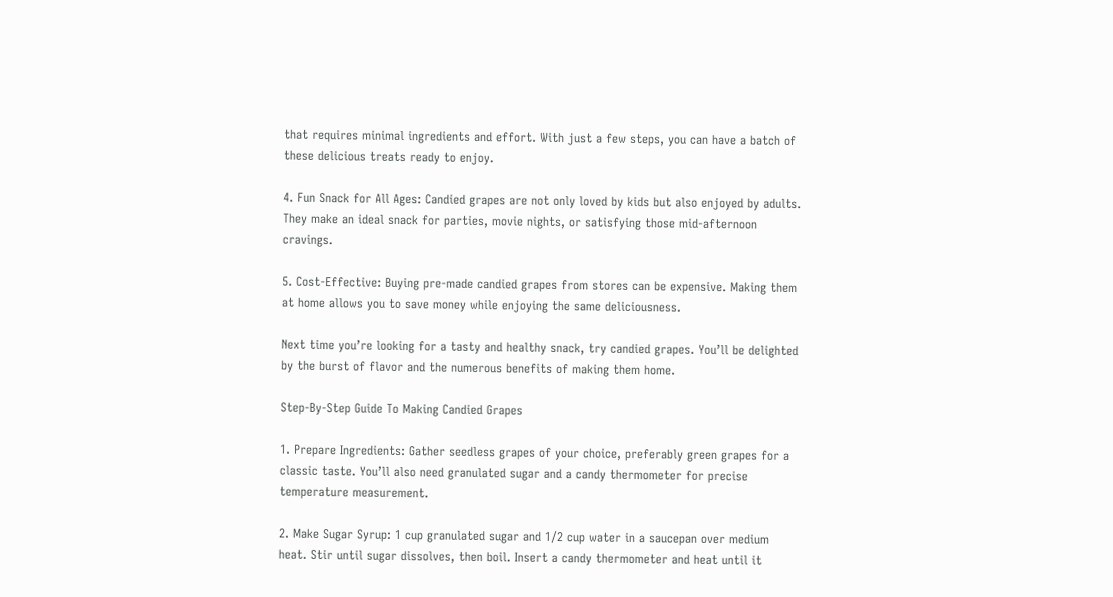that requires minimal ingredients and effort. With just a few steps, you can have a batch of these delicious treats ready to enjoy.

4. Fun Snack for All Ages: Candied grapes are not only loved by kids but also enjoyed by adults. They make an ideal snack for parties, movie nights, or satisfying those mid-afternoon cravings.

5. Cost-Effective: Buying pre-made candied grapes from stores can be expensive. Making them at home allows you to save money while enjoying the same deliciousness.

Next time you’re looking for a tasty and healthy snack, try candied grapes. You’ll be delighted by the burst of flavor and the numerous benefits of making them home.

Step-By-Step Guide To Making Candied Grapes

1. Prepare Ingredients: Gather seedless grapes of your choice, preferably green grapes for a classic taste. You’ll also need granulated sugar and a candy thermometer for precise temperature measurement.

2. Make Sugar Syrup: 1 cup granulated sugar and 1/2 cup water in a saucepan over medium heat. Stir until sugar dissolves, then boil. Insert a candy thermometer and heat until it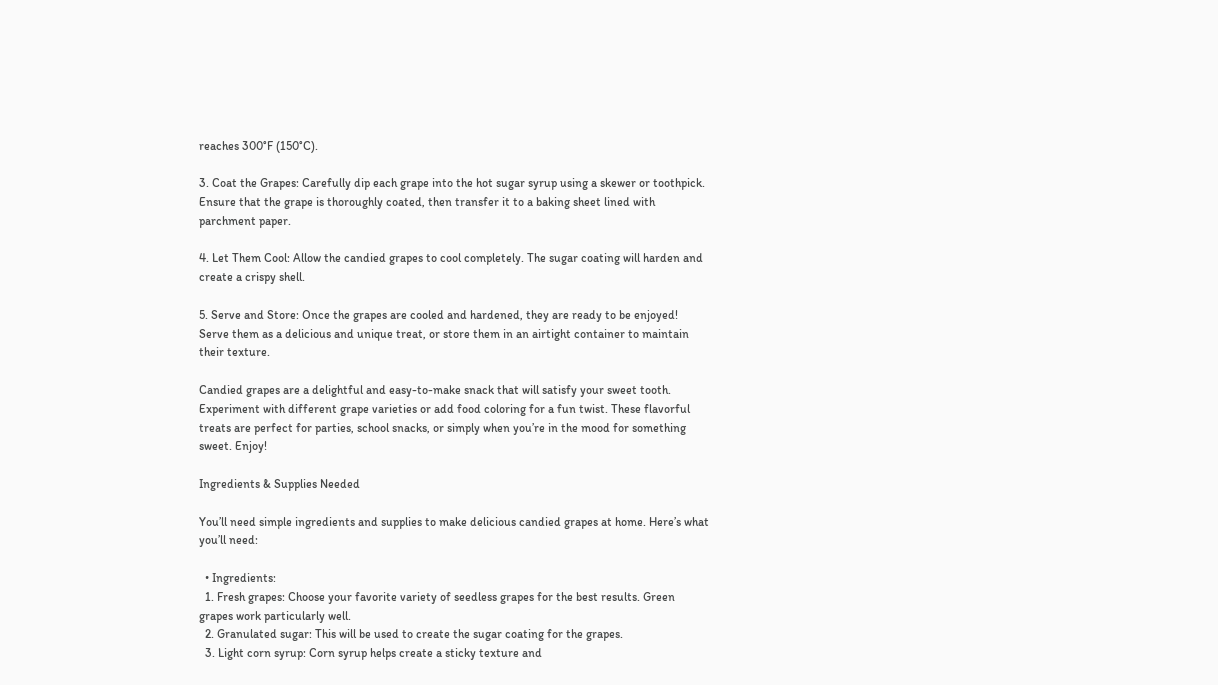reaches 300°F (150°C).

3. Coat the Grapes: Carefully dip each grape into the hot sugar syrup using a skewer or toothpick. Ensure that the grape is thoroughly coated, then transfer it to a baking sheet lined with parchment paper.

4. Let Them Cool: Allow the candied grapes to cool completely. The sugar coating will harden and create a crispy shell.

5. Serve and Store: Once the grapes are cooled and hardened, they are ready to be enjoyed! Serve them as a delicious and unique treat, or store them in an airtight container to maintain their texture.

Candied grapes are a delightful and easy-to-make snack that will satisfy your sweet tooth. Experiment with different grape varieties or add food coloring for a fun twist. These flavorful treats are perfect for parties, school snacks, or simply when you’re in the mood for something sweet. Enjoy!

Ingredients & Supplies Needed

You’ll need simple ingredients and supplies to make delicious candied grapes at home. Here’s what you’ll need:

  • Ingredients:
  1. Fresh grapes: Choose your favorite variety of seedless grapes for the best results. Green grapes work particularly well.
  2. Granulated sugar: This will be used to create the sugar coating for the grapes.
  3. Light corn syrup: Corn syrup helps create a sticky texture and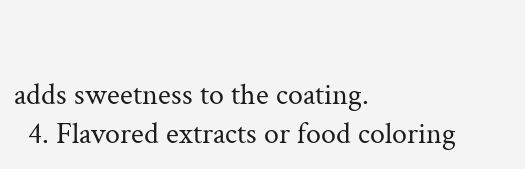adds sweetness to the coating.
  4. Flavored extracts or food coloring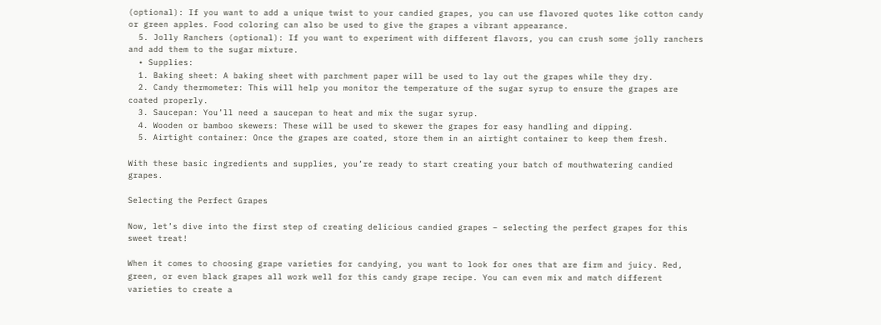(optional): If you want to add a unique twist to your candied grapes, you can use flavored quotes like cotton candy or green apples. Food coloring can also be used to give the grapes a vibrant appearance.
  5. Jolly Ranchers (optional): If you want to experiment with different flavors, you can crush some jolly ranchers and add them to the sugar mixture.
  • Supplies:
  1. Baking sheet: A baking sheet with parchment paper will be used to lay out the grapes while they dry.
  2. Candy thermometer: This will help you monitor the temperature of the sugar syrup to ensure the grapes are coated properly.
  3. Saucepan: You’ll need a saucepan to heat and mix the sugar syrup.
  4. Wooden or bamboo skewers: These will be used to skewer the grapes for easy handling and dipping.
  5. Airtight container: Once the grapes are coated, store them in an airtight container to keep them fresh.

With these basic ingredients and supplies, you’re ready to start creating your batch of mouthwatering candied grapes.

Selecting the Perfect Grapes

Now, let’s dive into the first step of creating delicious candied grapes – selecting the perfect grapes for this sweet treat!

When it comes to choosing grape varieties for candying, you want to look for ones that are firm and juicy. Red, green, or even black grapes all work well for this candy grape recipe. You can even mix and match different varieties to create a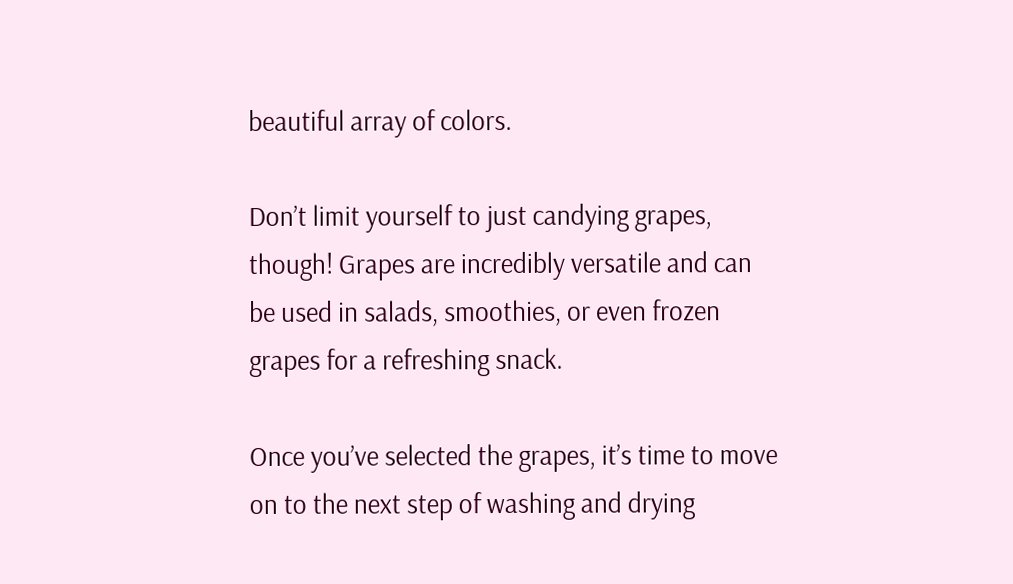beautiful array of colors.

Don’t limit yourself to just candying grapes, though! Grapes are incredibly versatile and can be used in salads, smoothies, or even frozen grapes for a refreshing snack.

Once you’ve selected the grapes, it’s time to move on to the next step of washing and drying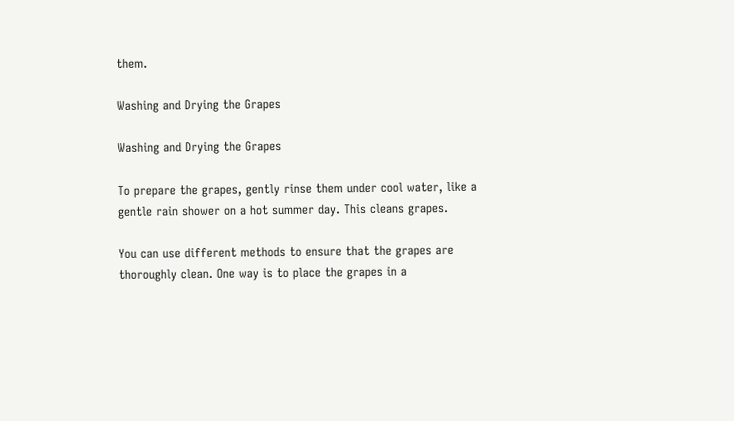them.

Washing and Drying the Grapes

Washing and Drying the Grapes

To prepare the grapes, gently rinse them under cool water, like a gentle rain shower on a hot summer day. This cleans grapes.

You can use different methods to ensure that the grapes are thoroughly clean. One way is to place the grapes in a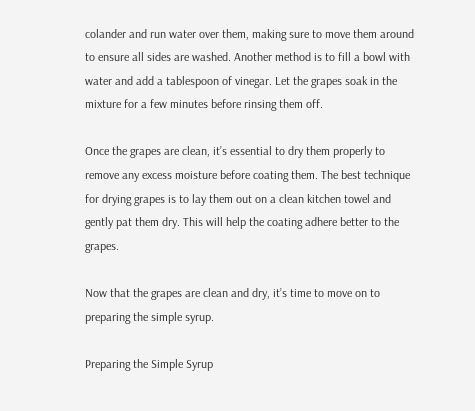colander and run water over them, making sure to move them around to ensure all sides are washed. Another method is to fill a bowl with water and add a tablespoon of vinegar. Let the grapes soak in the mixture for a few minutes before rinsing them off.

Once the grapes are clean, it’s essential to dry them properly to remove any excess moisture before coating them. The best technique for drying grapes is to lay them out on a clean kitchen towel and gently pat them dry. This will help the coating adhere better to the grapes.

Now that the grapes are clean and dry, it’s time to move on to preparing the simple syrup.

Preparing the Simple Syrup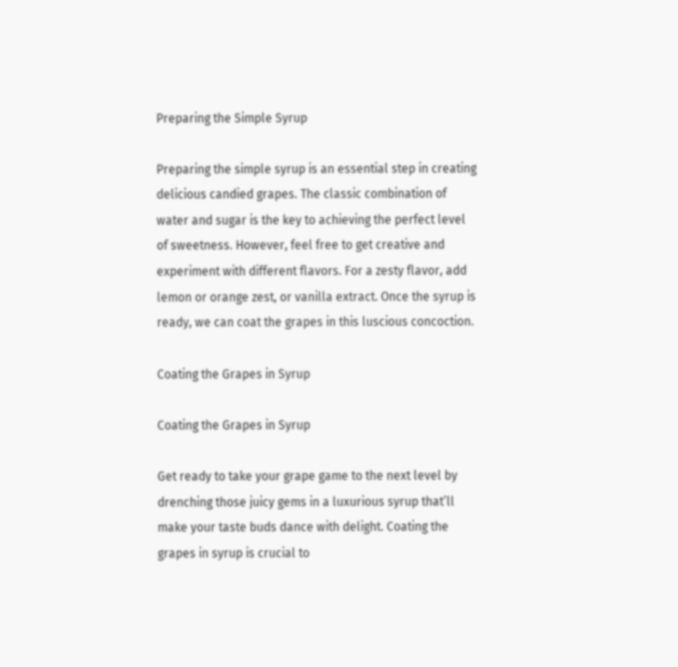Preparing the Simple Syrup

Preparing the simple syrup is an essential step in creating delicious candied grapes. The classic combination of water and sugar is the key to achieving the perfect level of sweetness. However, feel free to get creative and experiment with different flavors. For a zesty flavor, add lemon or orange zest, or vanilla extract. Once the syrup is ready, we can coat the grapes in this luscious concoction.

Coating the Grapes in Syrup

Coating the Grapes in Syrup

Get ready to take your grape game to the next level by drenching those juicy gems in a luxurious syrup that’ll make your taste buds dance with delight. Coating the grapes in syrup is crucial to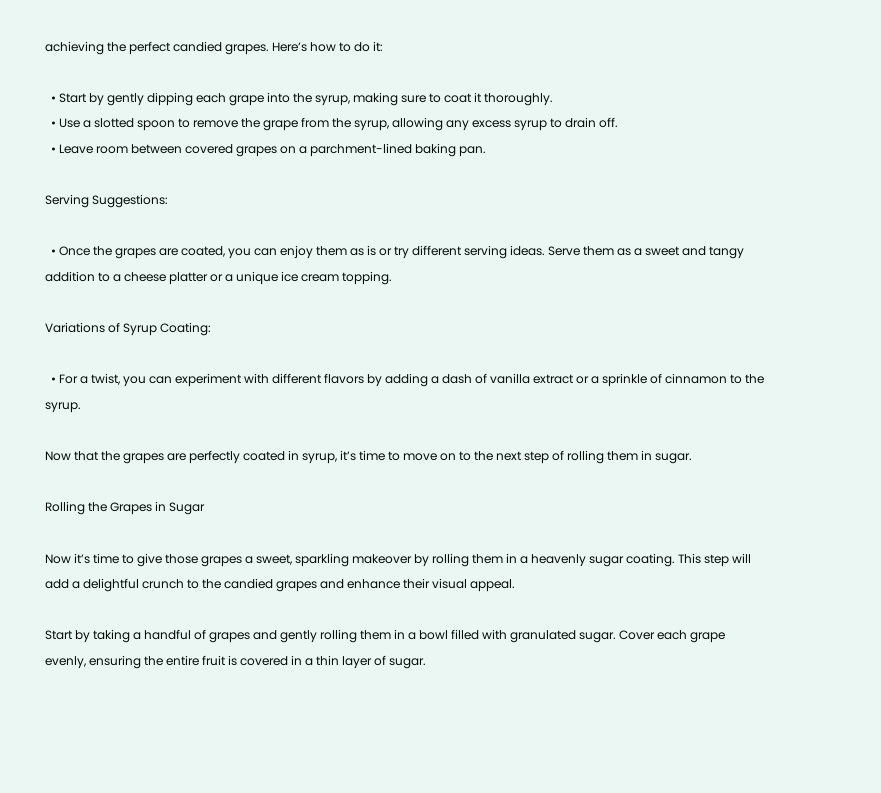achieving the perfect candied grapes. Here’s how to do it:

  • Start by gently dipping each grape into the syrup, making sure to coat it thoroughly.
  • Use a slotted spoon to remove the grape from the syrup, allowing any excess syrup to drain off.
  • Leave room between covered grapes on a parchment-lined baking pan.

Serving Suggestions:

  • Once the grapes are coated, you can enjoy them as is or try different serving ideas. Serve them as a sweet and tangy addition to a cheese platter or a unique ice cream topping.

Variations of Syrup Coating:

  • For a twist, you can experiment with different flavors by adding a dash of vanilla extract or a sprinkle of cinnamon to the syrup.

Now that the grapes are perfectly coated in syrup, it’s time to move on to the next step of rolling them in sugar.

Rolling the Grapes in Sugar

Now it’s time to give those grapes a sweet, sparkling makeover by rolling them in a heavenly sugar coating. This step will add a delightful crunch to the candied grapes and enhance their visual appeal.

Start by taking a handful of grapes and gently rolling them in a bowl filled with granulated sugar. Cover each grape evenly, ensuring the entire fruit is covered in a thin layer of sugar.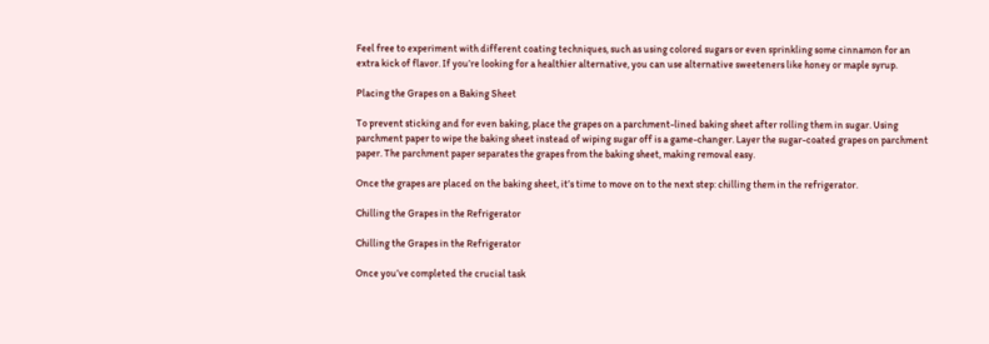Feel free to experiment with different coating techniques, such as using colored sugars or even sprinkling some cinnamon for an extra kick of flavor. If you’re looking for a healthier alternative, you can use alternative sweeteners like honey or maple syrup.

Placing the Grapes on a Baking Sheet

To prevent sticking and for even baking, place the grapes on a parchment-lined baking sheet after rolling them in sugar. Using parchment paper to wipe the baking sheet instead of wiping sugar off is a game-changer. Layer the sugar-coated grapes on parchment paper. The parchment paper separates the grapes from the baking sheet, making removal easy.

Once the grapes are placed on the baking sheet, it’s time to move on to the next step: chilling them in the refrigerator.

Chilling the Grapes in the Refrigerator

Chilling the Grapes in the Refrigerator

Once you’ve completed the crucial task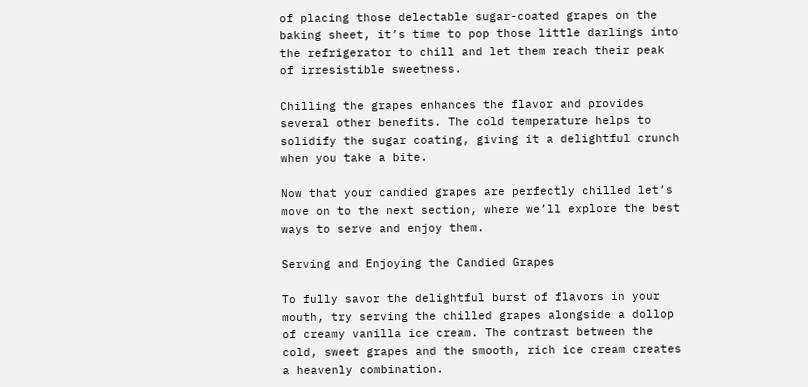of placing those delectable sugar-coated grapes on the baking sheet, it’s time to pop those little darlings into the refrigerator to chill and let them reach their peak of irresistible sweetness.

Chilling the grapes enhances the flavor and provides several other benefits. The cold temperature helps to solidify the sugar coating, giving it a delightful crunch when you take a bite.

Now that your candied grapes are perfectly chilled let’s move on to the next section, where we’ll explore the best ways to serve and enjoy them.

Serving and Enjoying the Candied Grapes

To fully savor the delightful burst of flavors in your mouth, try serving the chilled grapes alongside a dollop of creamy vanilla ice cream. The contrast between the cold, sweet grapes and the smooth, rich ice cream creates a heavenly combination.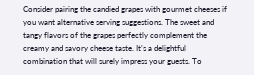Consider pairing the candied grapes with gourmet cheeses if you want alternative serving suggestions. The sweet and tangy flavors of the grapes perfectly complement the creamy and savory cheese taste. It’s a delightful combination that will surely impress your guests. To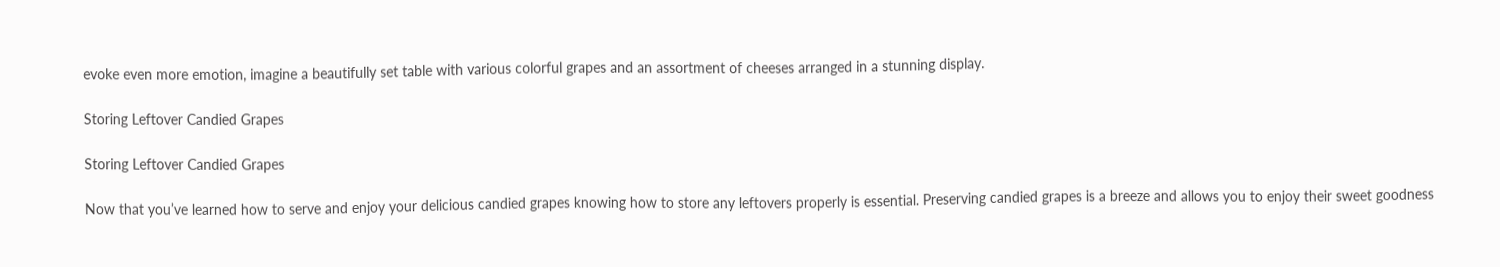evoke even more emotion, imagine a beautifully set table with various colorful grapes and an assortment of cheeses arranged in a stunning display.

Storing Leftover Candied Grapes

Storing Leftover Candied Grapes

Now that you’ve learned how to serve and enjoy your delicious candied grapes knowing how to store any leftovers properly is essential. Preserving candied grapes is a breeze and allows you to enjoy their sweet goodness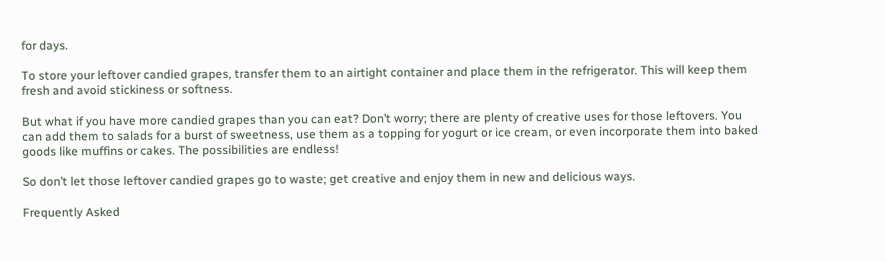for days.

To store your leftover candied grapes, transfer them to an airtight container and place them in the refrigerator. This will keep them fresh and avoid stickiness or softness.

But what if you have more candied grapes than you can eat? Don’t worry; there are plenty of creative uses for those leftovers. You can add them to salads for a burst of sweetness, use them as a topping for yogurt or ice cream, or even incorporate them into baked goods like muffins or cakes. The possibilities are endless!

So don’t let those leftover candied grapes go to waste; get creative and enjoy them in new and delicious ways.

Frequently Asked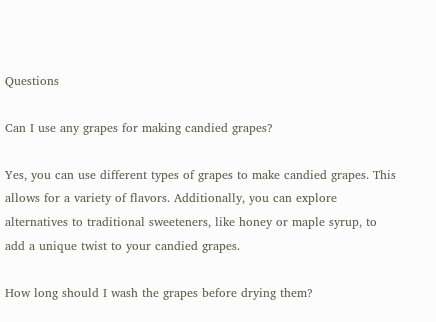Questions

Can I use any grapes for making candied grapes?

Yes, you can use different types of grapes to make candied grapes. This allows for a variety of flavors. Additionally, you can explore alternatives to traditional sweeteners, like honey or maple syrup, to add a unique twist to your candied grapes.

How long should I wash the grapes before drying them?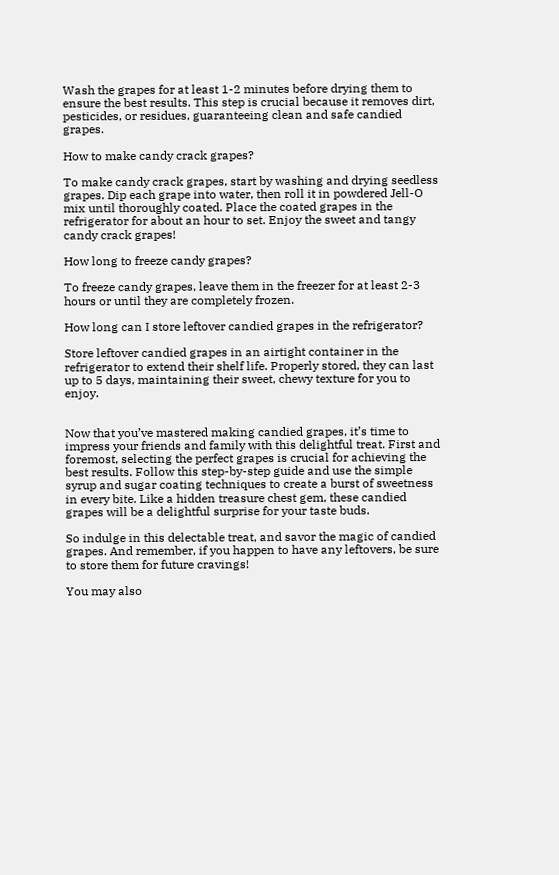Wash the grapes for at least 1-2 minutes before drying them to ensure the best results. This step is crucial because it removes dirt, pesticides, or residues, guaranteeing clean and safe candied grapes.

How to make candy crack grapes?

To make candy crack grapes, start by washing and drying seedless grapes. Dip each grape into water, then roll it in powdered Jell-O mix until thoroughly coated. Place the coated grapes in the refrigerator for about an hour to set. Enjoy the sweet and tangy candy crack grapes!

How long to freeze candy grapes?

To freeze candy grapes, leave them in the freezer for at least 2-3 hours or until they are completely frozen.

How long can I store leftover candied grapes in the refrigerator?

Store leftover candied grapes in an airtight container in the refrigerator to extend their shelf life. Properly stored, they can last up to 5 days, maintaining their sweet, chewy texture for you to enjoy.


Now that you’ve mastered making candied grapes, it’s time to impress your friends and family with this delightful treat. First and foremost, selecting the perfect grapes is crucial for achieving the best results. Follow this step-by-step guide and use the simple syrup and sugar coating techniques to create a burst of sweetness in every bite. Like a hidden treasure chest gem, these candied grapes will be a delightful surprise for your taste buds.

So indulge in this delectable treat, and savor the magic of candied grapes. And remember, if you happen to have any leftovers, be sure to store them for future cravings!

You may also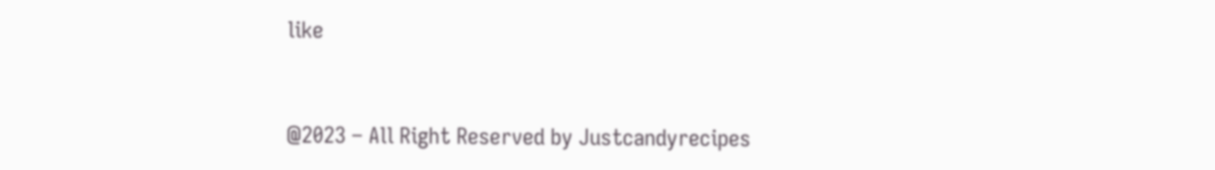like



@2023 – All Right Reserved by Justcandyrecipes